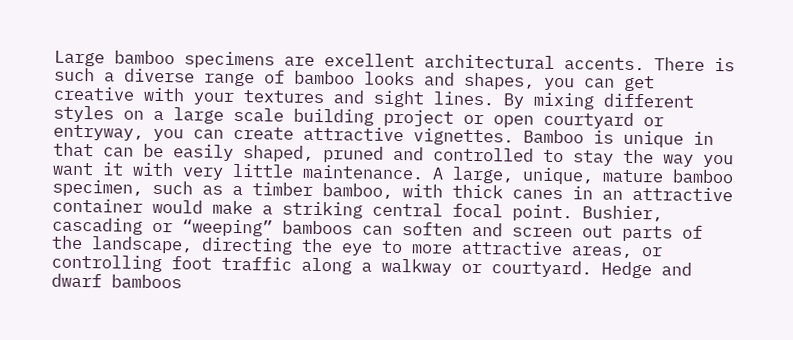Large bamboo specimens are excellent architectural accents. There is such a diverse range of bamboo looks and shapes, you can get creative with your textures and sight lines. By mixing different styles on a large scale building project or open courtyard or entryway, you can create attractive vignettes. Bamboo is unique in that can be easily shaped, pruned and controlled to stay the way you want it with very little maintenance. A large, unique, mature bamboo specimen, such as a timber bamboo, with thick canes in an attractive container would make a striking central focal point. Bushier, cascading or “weeping” bamboos can soften and screen out parts of the landscape, directing the eye to more attractive areas, or controlling foot traffic along a walkway or courtyard. Hedge and dwarf bamboos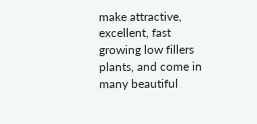make attractive, excellent, fast growing low fillers plants, and come in many beautiful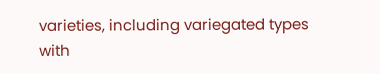varieties, including variegated types with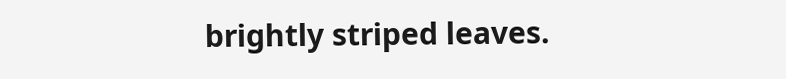brightly striped leaves.